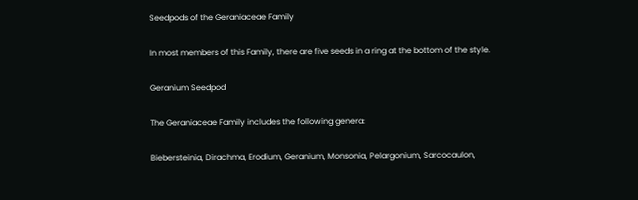Seedpods of the Geraniaceae Family

In most members of this Family, there are five seeds in a ring at the bottom of the style.

Geranium Seedpod

The Geraniaceae Family includes the following genera:

Biebersteinia, Dirachma, Erodium, Geranium, Monsonia, Pelargonium, Sarcocaulon,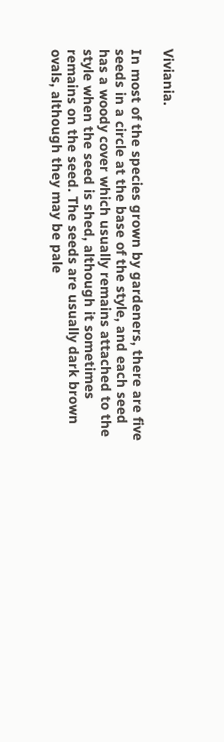Viviania.

In most of the species grown by gardeners, there are five seeds in a circle at the base of the style, and each seed has a woody cover which usually remains attached to the style when the seed is shed, although it sometimes remains on the seed. The seeds are usually dark brown ovals, although they may be pale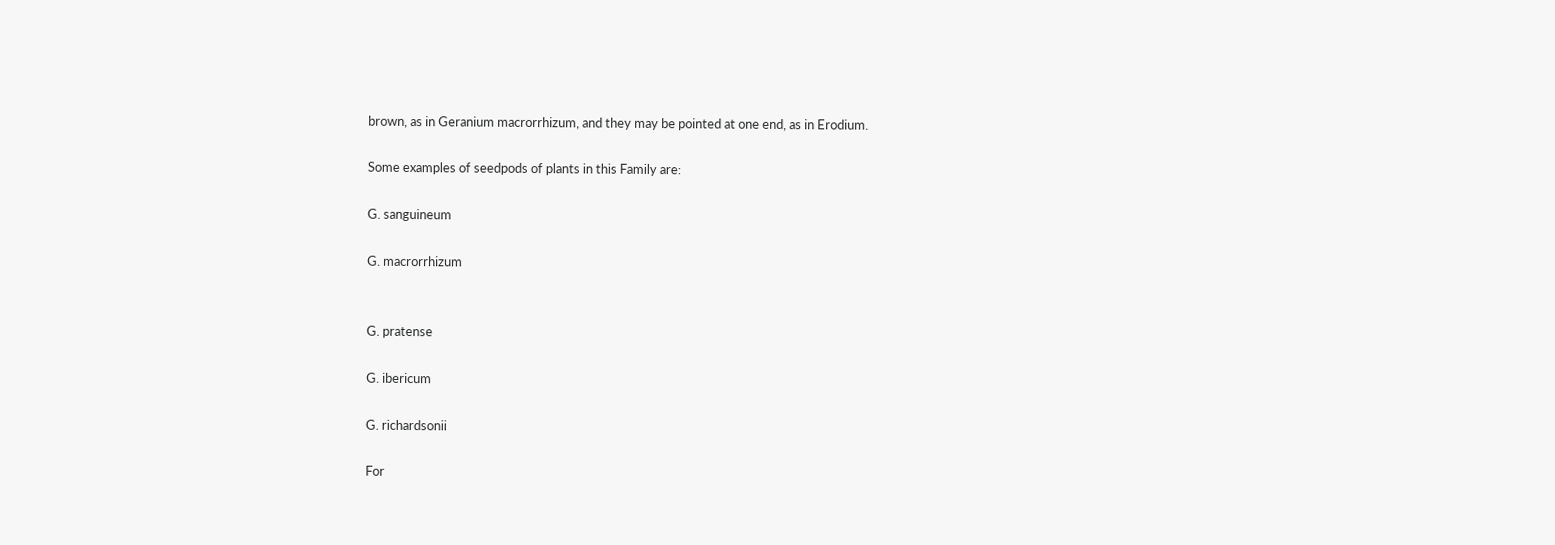brown, as in Geranium macrorrhizum, and they may be pointed at one end, as in Erodium.

Some examples of seedpods of plants in this Family are:

G. sanguineum

G. macrorrhizum


G. pratense

G. ibericum

G. richardsonii

For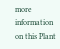more information on this Plant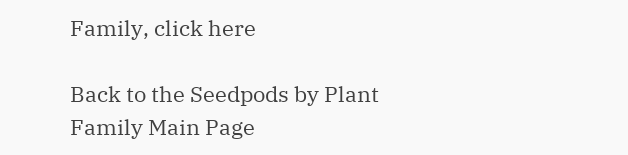Family, click here

Back to the Seedpods by Plant Family Main Page